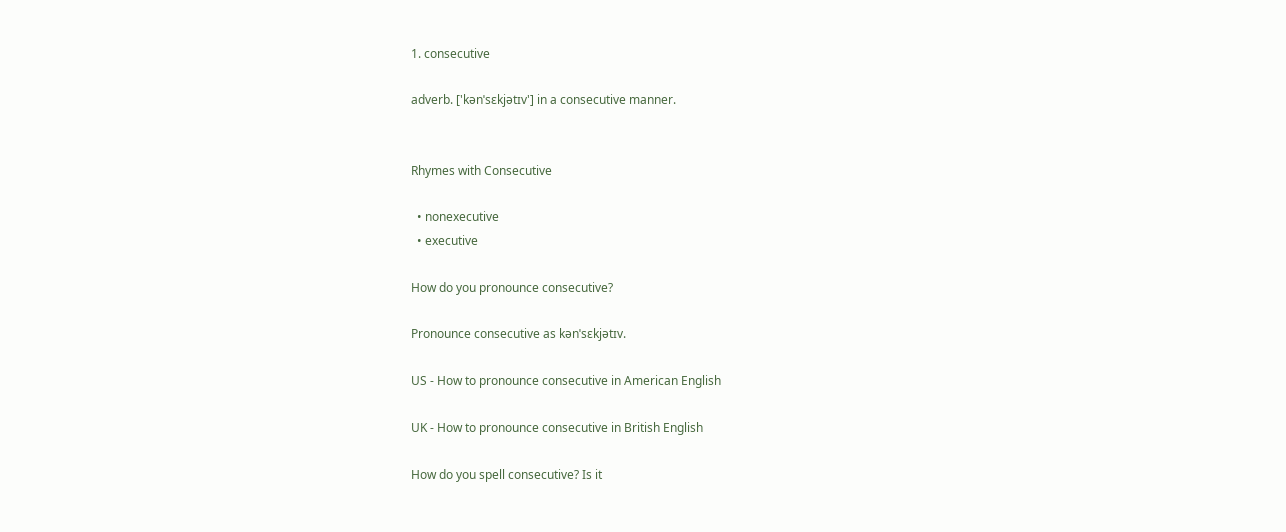1. consecutive

adverb. ['kənˈsɛkjətɪv'] in a consecutive manner.


Rhymes with Consecutive

  • nonexecutive
  • executive

How do you pronounce consecutive?

Pronounce consecutive as kənˈsɛkjətɪv.

US - How to pronounce consecutive in American English

UK - How to pronounce consecutive in British English

How do you spell consecutive? Is it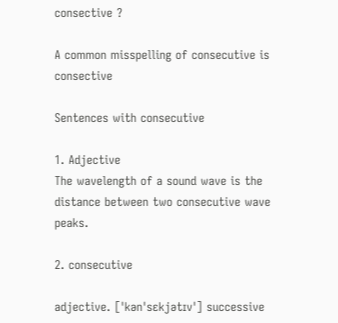consective ?

A common misspelling of consecutive is consective

Sentences with consecutive

1. Adjective
The wavelength of a sound wave is the distance between two consecutive wave peaks.

2. consecutive

adjective. ['kənˈsɛkjətɪv'] successive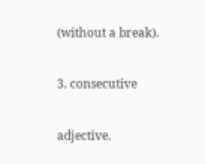(without a break).

3. consecutive

adjective.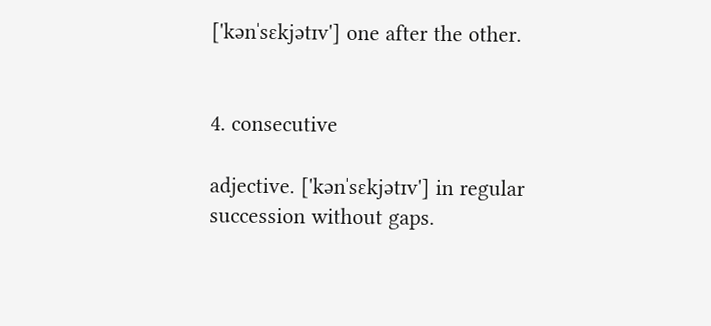['kənˈsɛkjətɪv'] one after the other.


4. consecutive

adjective. ['kənˈsɛkjətɪv'] in regular succession without gaps.